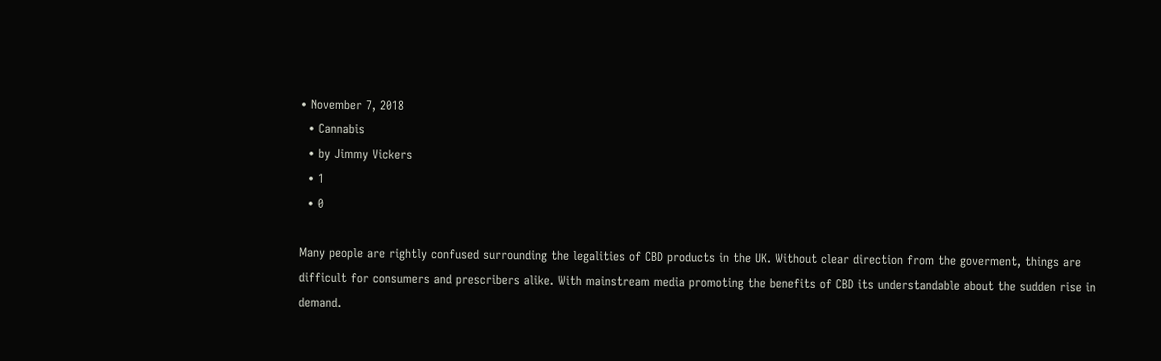• November 7, 2018
  • Cannabis
  • by Jimmy Vickers
  • 1
  • 0

Many people are rightly confused surrounding the legalities of CBD products in the UK. Without clear direction from the goverment, things are difficult for consumers and prescribers alike. With mainstream media promoting the benefits of CBD its understandable about the sudden rise in demand.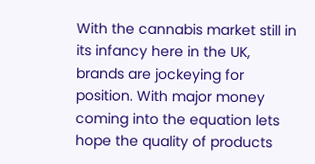With the cannabis market still in its infancy here in the UK, brands are jockeying for position. With major money coming into the equation lets hope the quality of products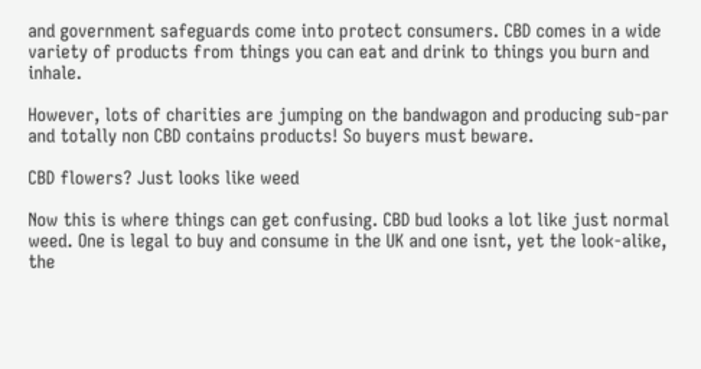and government safeguards come into protect consumers. CBD comes in a wide variety of products from things you can eat and drink to things you burn and inhale.

However, lots of charities are jumping on the bandwagon and producing sub-par and totally non CBD contains products! So buyers must beware.

CBD flowers? Just looks like weed

Now this is where things can get confusing. CBD bud looks a lot like just normal weed. One is legal to buy and consume in the UK and one isnt, yet the look-alike, the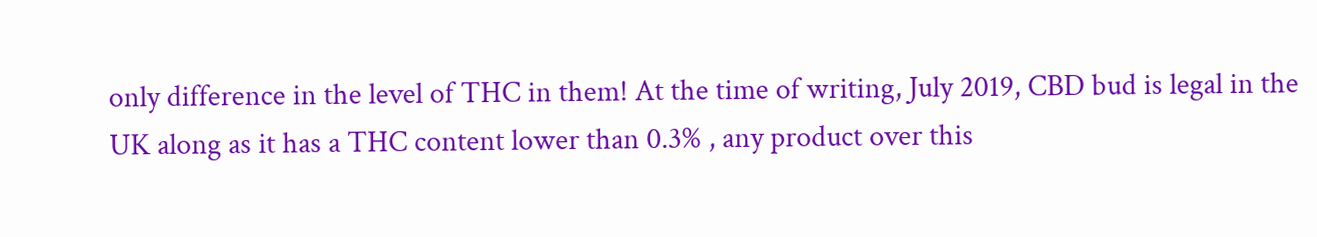only difference in the level of THC in them! At the time of writing, July 2019, CBD bud is legal in the UK along as it has a THC content lower than 0.3% , any product over this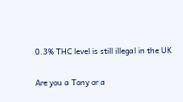0.3% THC level is still illegal in the UK

Are you a Tony or a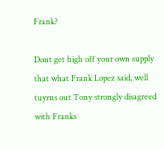Frank?

Dont get high off your own supply that what Frank Lopez said, well tuyrns out Tony strongly disagreed with Franks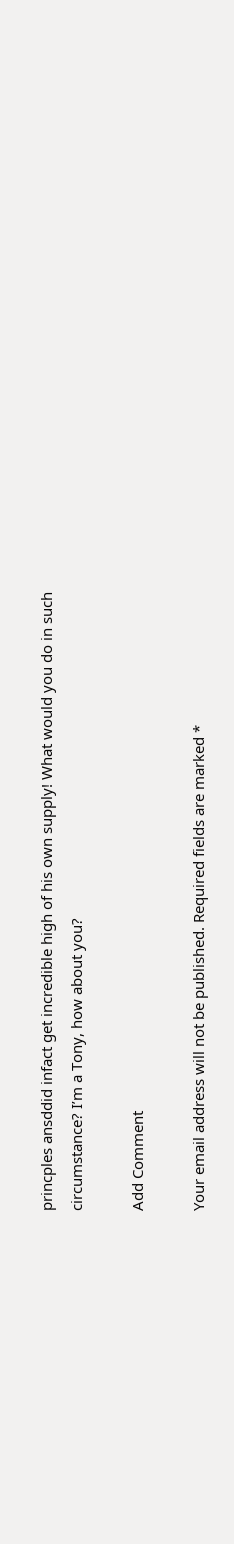princples ansddid infact get incredible high of his own supply! What would you do in such circumstance? I’m a Tony, how about you?

Add Comment

Your email address will not be published. Required fields are marked *